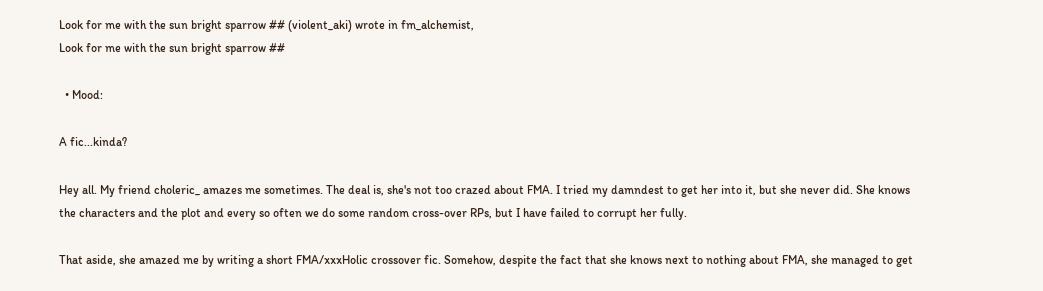Look for me with the sun bright sparrow ## (violent_aki) wrote in fm_alchemist,
Look for me with the sun bright sparrow ##

  • Mood:

A fic...kinda?

Hey all. My friend choleric_ amazes me sometimes. The deal is, she's not too crazed about FMA. I tried my damndest to get her into it, but she never did. She knows the characters and the plot and every so often we do some random cross-over RPs, but I have failed to corrupt her fully.

That aside, she amazed me by writing a short FMA/xxxHolic crossover fic. Somehow, despite the fact that she knows next to nothing about FMA, she managed to get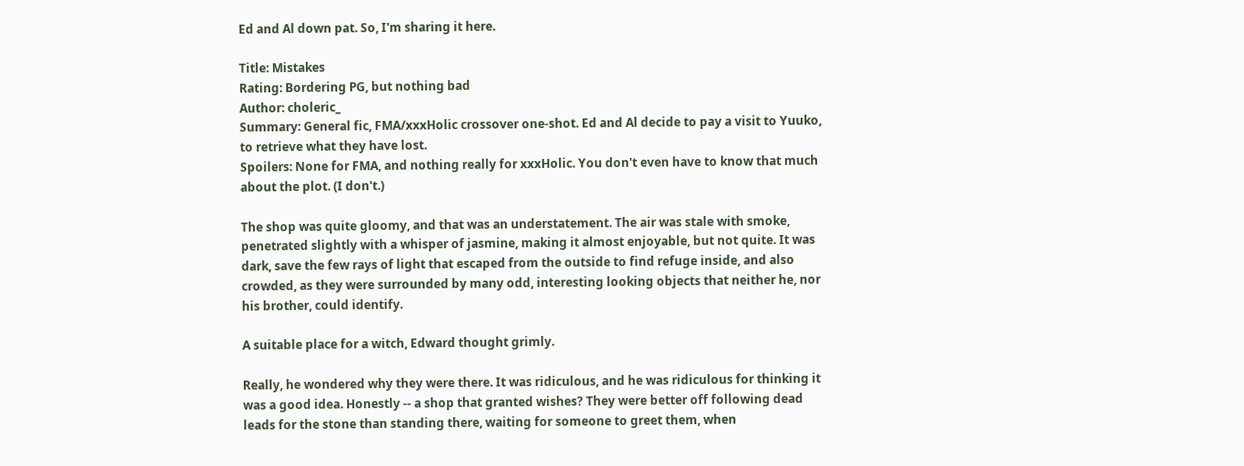Ed and Al down pat. So, I'm sharing it here.

Title: Mistakes
Rating: Bordering PG, but nothing bad
Author: choleric_
Summary: General fic, FMA/xxxHolic crossover one-shot. Ed and Al decide to pay a visit to Yuuko, to retrieve what they have lost.
Spoilers: None for FMA, and nothing really for xxxHolic. You don't even have to know that much about the plot. (I don't.)

The shop was quite gloomy, and that was an understatement. The air was stale with smoke, penetrated slightly with a whisper of jasmine, making it almost enjoyable, but not quite. It was dark, save the few rays of light that escaped from the outside to find refuge inside, and also crowded, as they were surrounded by many odd, interesting looking objects that neither he, nor his brother, could identify.

A suitable place for a witch, Edward thought grimly.

Really, he wondered why they were there. It was ridiculous, and he was ridiculous for thinking it was a good idea. Honestly -- a shop that granted wishes? They were better off following dead leads for the stone than standing there, waiting for someone to greet them, when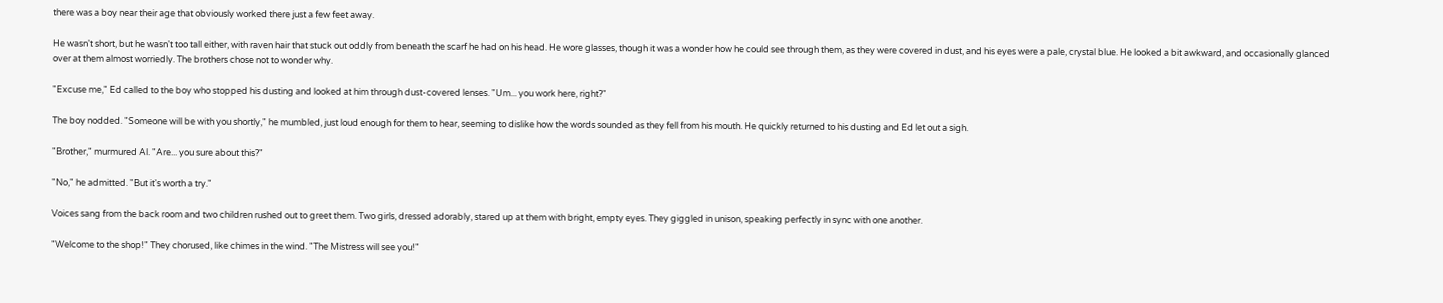there was a boy near their age that obviously worked there just a few feet away.

He wasn't short, but he wasn't too tall either, with raven hair that stuck out oddly from beneath the scarf he had on his head. He wore glasses, though it was a wonder how he could see through them, as they were covered in dust, and his eyes were a pale, crystal blue. He looked a bit awkward, and occasionally glanced over at them almost worriedly. The brothers chose not to wonder why.

"Excuse me," Ed called to the boy who stopped his dusting and looked at him through dust-covered lenses. "Um... you work here, right?"

The boy nodded. "Someone will be with you shortly," he mumbled, just loud enough for them to hear, seeming to dislike how the words sounded as they fell from his mouth. He quickly returned to his dusting and Ed let out a sigh.

"Brother," murmured Al. "Are... you sure about this?"

"No," he admitted. "But it's worth a try."

Voices sang from the back room and two children rushed out to greet them. Two girls, dressed adorably, stared up at them with bright, empty eyes. They giggled in unison, speaking perfectly in sync with one another.

"Welcome to the shop!" They chorused, like chimes in the wind. "The Mistress will see you!"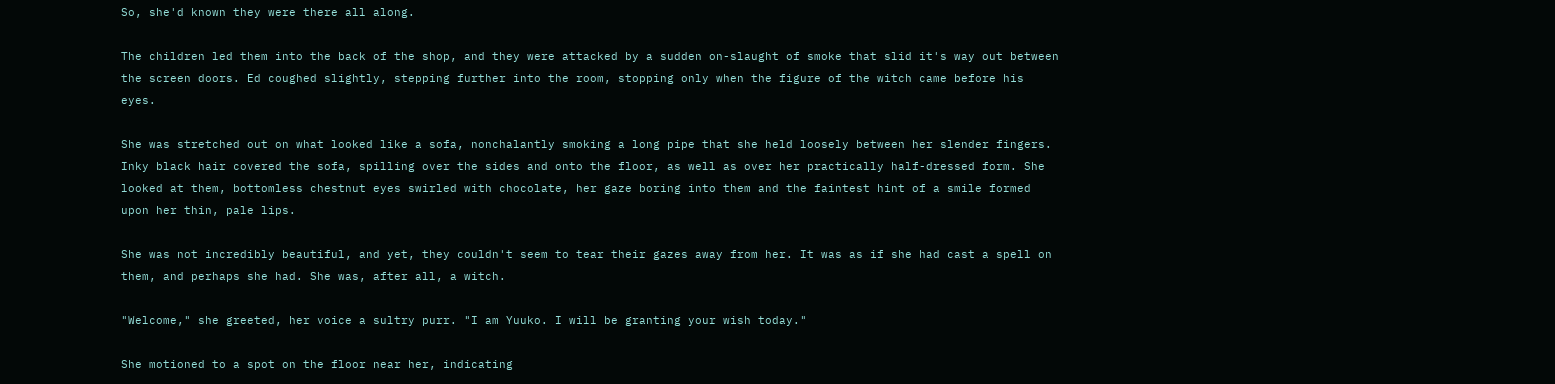So, she'd known they were there all along.

The children led them into the back of the shop, and they were attacked by a sudden on-slaught of smoke that slid it's way out between the screen doors. Ed coughed slightly, stepping further into the room, stopping only when the figure of the witch came before his eyes.

She was stretched out on what looked like a sofa, nonchalantly smoking a long pipe that she held loosely between her slender fingers. Inky black hair covered the sofa, spilling over the sides and onto the floor, as well as over her practically half-dressed form. She looked at them, bottomless chestnut eyes swirled with chocolate, her gaze boring into them and the faintest hint of a smile formed upon her thin, pale lips.

She was not incredibly beautiful, and yet, they couldn't seem to tear their gazes away from her. It was as if she had cast a spell on them, and perhaps she had. She was, after all, a witch.

"Welcome," she greeted, her voice a sultry purr. "I am Yuuko. I will be granting your wish today."

She motioned to a spot on the floor near her, indicating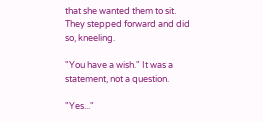that she wanted them to sit. They stepped forward and did so, kneeling.

"You have a wish." It was a statement, not a question.

"Yes..."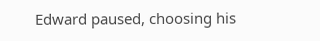Edward paused, choosing his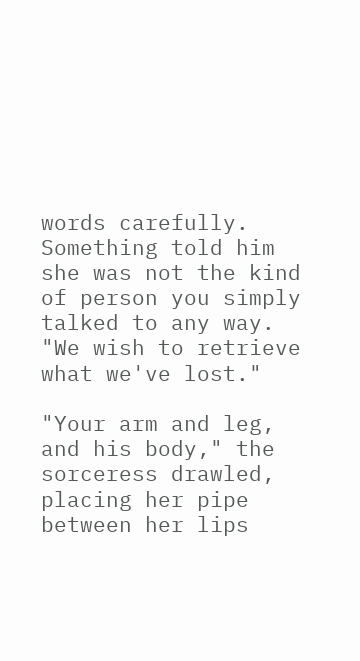words carefully. Something told him she was not the kind of person you simply talked to any way. "We wish to retrieve what we've lost."

"Your arm and leg, and his body," the sorceress drawled, placing her pipe between her lips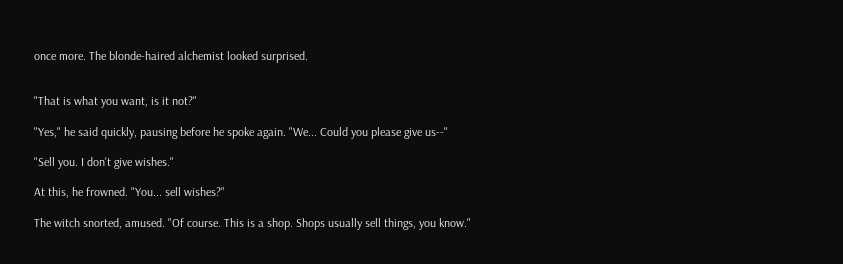once more. The blonde-haired alchemist looked surprised.


"That is what you want, is it not?"

"Yes," he said quickly, pausing before he spoke again. "We... Could you please give us--"

"Sell you. I don't give wishes."

At this, he frowned. "You... sell wishes?"

The witch snorted, amused. "Of course. This is a shop. Shops usually sell things, you know."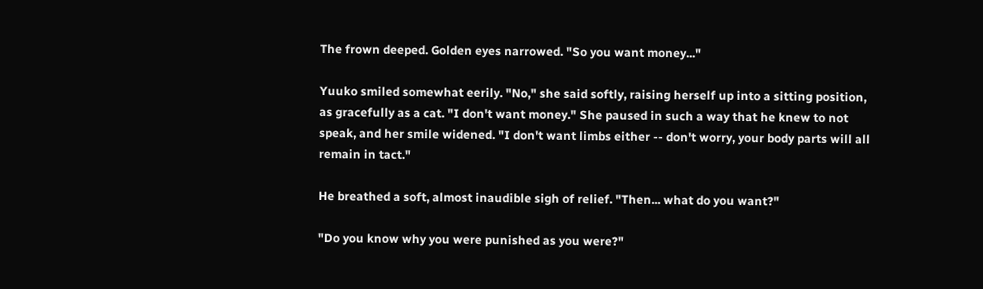The frown deeped. Golden eyes narrowed. "So you want money..."

Yuuko smiled somewhat eerily. "No," she said softly, raising herself up into a sitting position, as gracefully as a cat. "I don't want money." She paused in such a way that he knew to not speak, and her smile widened. "I don't want limbs either -- don't worry, your body parts will all remain in tact."

He breathed a soft, almost inaudible sigh of relief. "Then... what do you want?"

"Do you know why you were punished as you were?"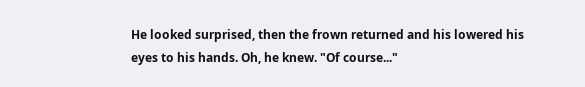He looked surprised, then the frown returned and his lowered his eyes to his hands. Oh, he knew. "Of course..."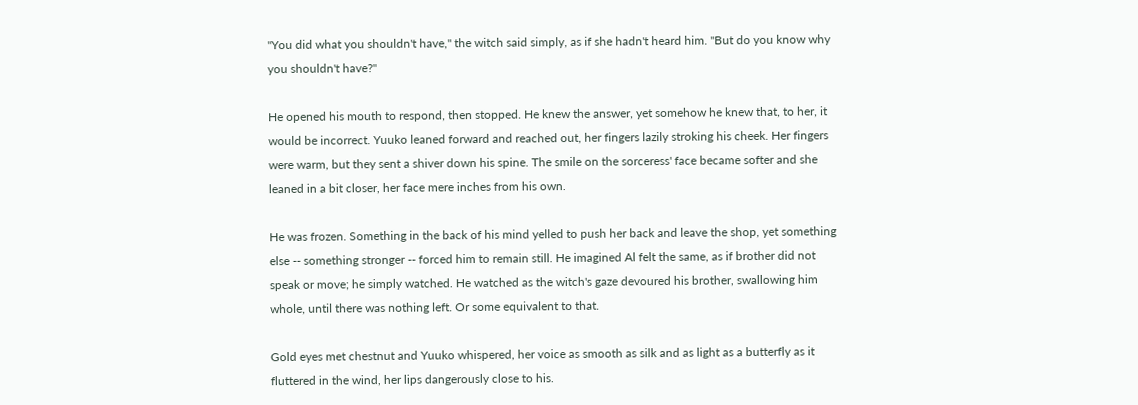"You did what you shouldn't have," the witch said simply, as if she hadn't heard him. "But do you know why you shouldn't have?"

He opened his mouth to respond, then stopped. He knew the answer, yet somehow he knew that, to her, it would be incorrect. Yuuko leaned forward and reached out, her fingers lazily stroking his cheek. Her fingers were warm, but they sent a shiver down his spine. The smile on the sorceress' face became softer and she leaned in a bit closer, her face mere inches from his own.

He was frozen. Something in the back of his mind yelled to push her back and leave the shop, yet something else -- something stronger -- forced him to remain still. He imagined Al felt the same, as if brother did not speak or move; he simply watched. He watched as the witch's gaze devoured his brother, swallowing him whole, until there was nothing left. Or some equivalent to that.

Gold eyes met chestnut and Yuuko whispered, her voice as smooth as silk and as light as a butterfly as it fluttered in the wind, her lips dangerously close to his.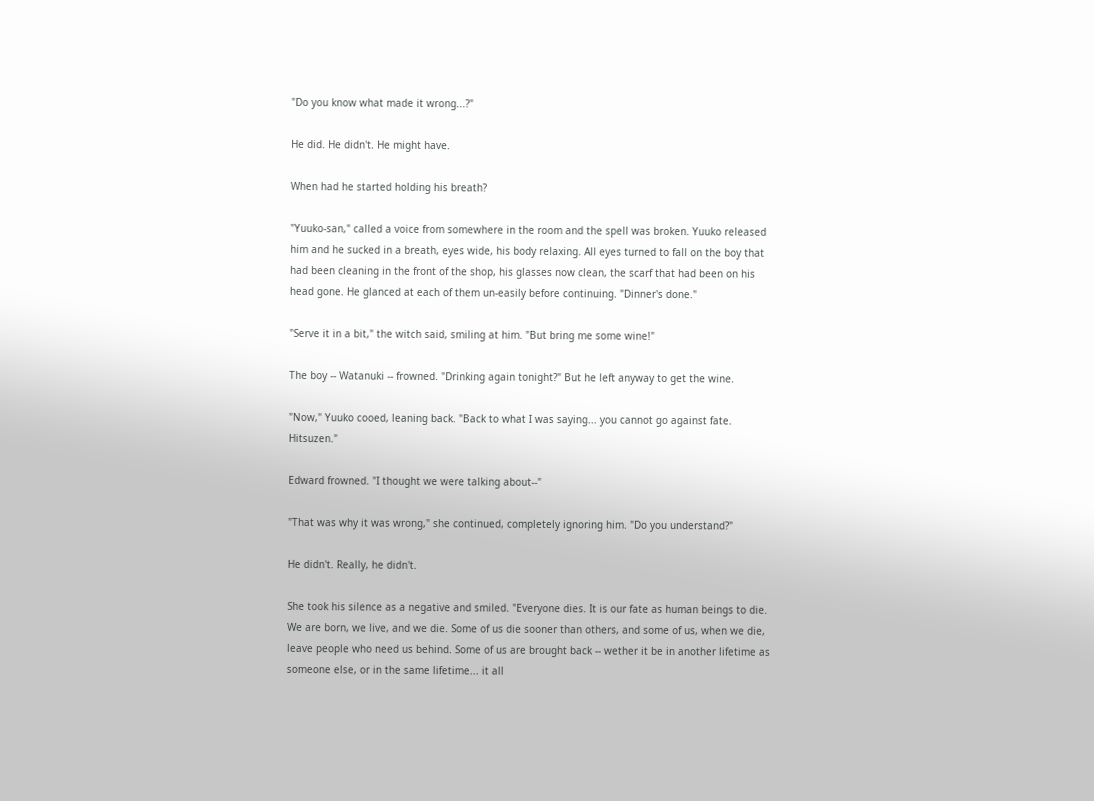"Do you know what made it wrong...?"

He did. He didn't. He might have.

When had he started holding his breath?

"Yuuko-san," called a voice from somewhere in the room and the spell was broken. Yuuko released him and he sucked in a breath, eyes wide, his body relaxing. All eyes turned to fall on the boy that had been cleaning in the front of the shop, his glasses now clean, the scarf that had been on his head gone. He glanced at each of them un-easily before continuing. "Dinner's done."

"Serve it in a bit," the witch said, smiling at him. "But bring me some wine!"

The boy -- Watanuki -- frowned. "Drinking again tonight?" But he left anyway to get the wine.

"Now," Yuuko cooed, leaning back. "Back to what I was saying... you cannot go against fate. Hitsuzen."

Edward frowned. "I thought we were talking about--"

"That was why it was wrong," she continued, completely ignoring him. "Do you understand?"

He didn't. Really, he didn't.

She took his silence as a negative and smiled. "Everyone dies. It is our fate as human beings to die. We are born, we live, and we die. Some of us die sooner than others, and some of us, when we die, leave people who need us behind. Some of us are brought back -- wether it be in another lifetime as someone else, or in the same lifetime... it all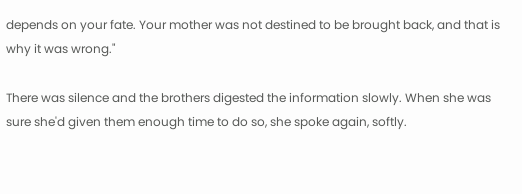depends on your fate. Your mother was not destined to be brought back, and that is why it was wrong."

There was silence and the brothers digested the information slowly. When she was sure she'd given them enough time to do so, she spoke again, softly.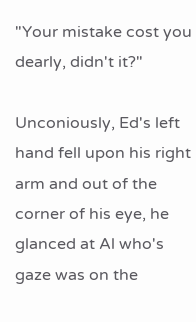"Your mistake cost you dearly, didn't it?"

Unconiously, Ed's left hand fell upon his right arm and out of the corner of his eye, he glanced at Al who's gaze was on the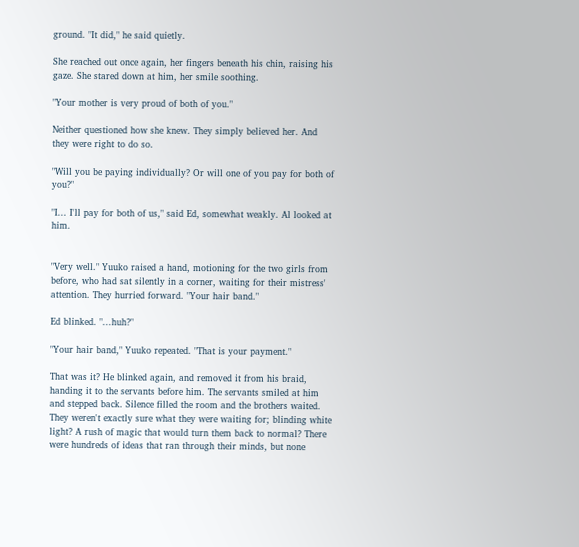ground. "It did," he said quietly.

She reached out once again, her fingers beneath his chin, raising his gaze. She stared down at him, her smile soothing.

"Your mother is very proud of both of you."

Neither questioned how she knew. They simply believed her. And they were right to do so.

"Will you be paying individually? Or will one of you pay for both of you?"

"I... I'll pay for both of us," said Ed, somewhat weakly. Al looked at him.


"Very well." Yuuko raised a hand, motioning for the two girls from before, who had sat silently in a corner, waiting for their mistress' attention. They hurried forward. "Your hair band."

Ed blinked. "...huh?"

"Your hair band," Yuuko repeated. "That is your payment."

That was it? He blinked again, and removed it from his braid, handing it to the servants before him. The servants smiled at him and stepped back. Silence filled the room and the brothers waited. They weren't exactly sure what they were waiting for; blinding white light? A rush of magic that would turn them back to normal? There were hundreds of ideas that ran through their minds, but none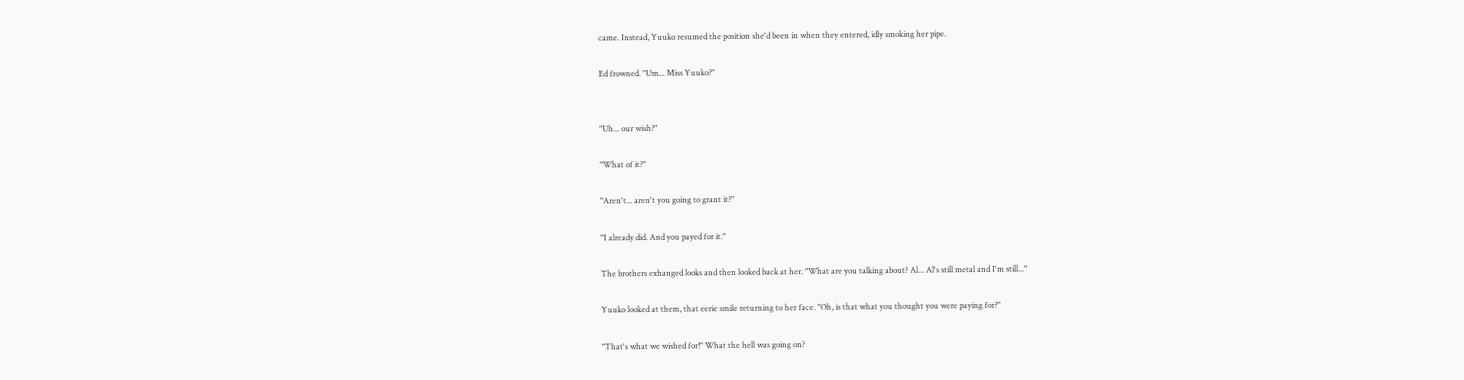came. Instead, Yuuko resumed the position she'd been in when they entered, idly smoking her pipe.

Ed frowned. "Um... Miss Yuuko?"


"Uh... our wish?"

"What of it?"

"Aren't... aren't you going to grant it?"

"I already did. And you payed for it."

The brothers exhanged looks and then looked back at her. "What are you talking about? Al... Al's still metal and I'm still..."

Yuuko looked at them, that eerie smile returning to her face. "Oh, is that what you thought you were paying for?"

"That's what we wished for!" What the hell was going on?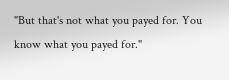"But that's not what you payed for. You know what you payed for."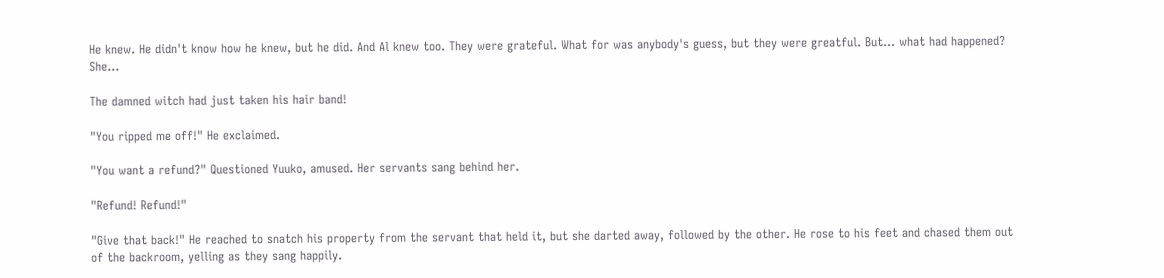He knew. He didn't know how he knew, but he did. And Al knew too. They were grateful. What for was anybody's guess, but they were greatful. But... what had happened? She...

The damned witch had just taken his hair band!

"You ripped me off!" He exclaimed.

"You want a refund?" Questioned Yuuko, amused. Her servants sang behind her.

"Refund! Refund!"

"Give that back!" He reached to snatch his property from the servant that held it, but she darted away, followed by the other. He rose to his feet and chased them out of the backroom, yelling as they sang happily.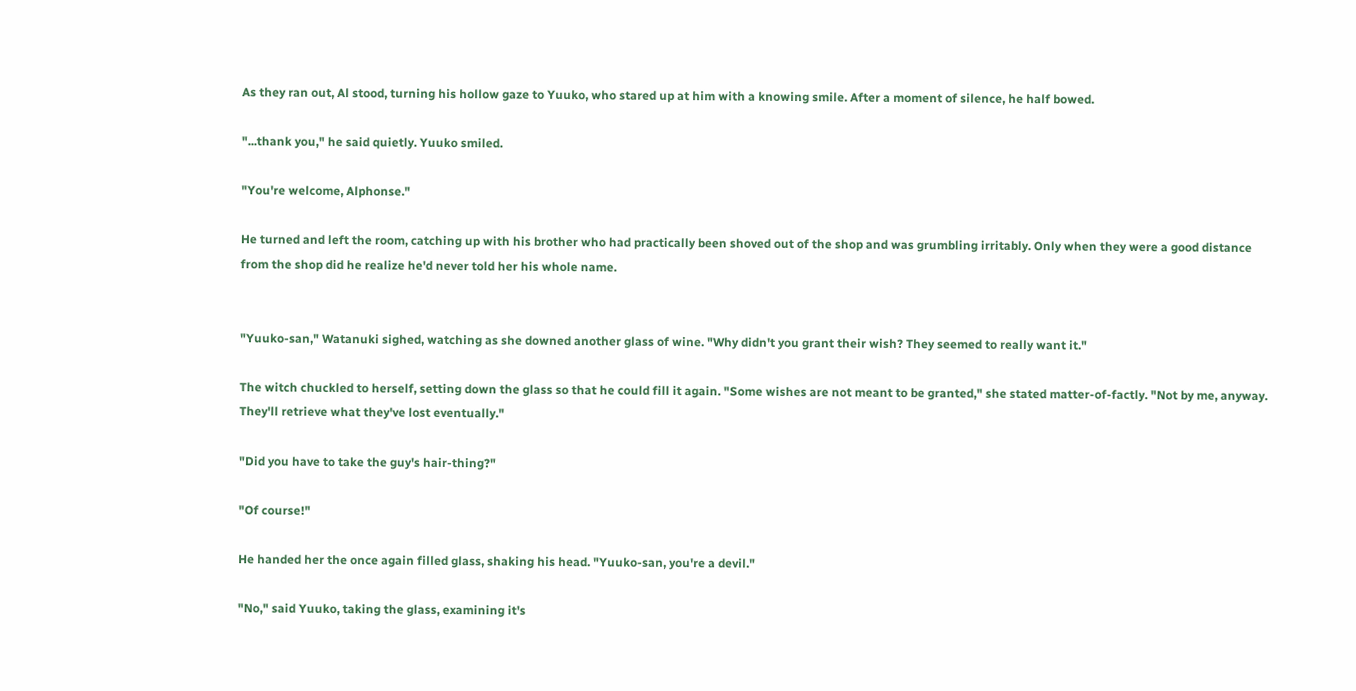As they ran out, Al stood, turning his hollow gaze to Yuuko, who stared up at him with a knowing smile. After a moment of silence, he half bowed.

"...thank you," he said quietly. Yuuko smiled.

"You're welcome, Alphonse."

He turned and left the room, catching up with his brother who had practically been shoved out of the shop and was grumbling irritably. Only when they were a good distance from the shop did he realize he'd never told her his whole name.


"Yuuko-san," Watanuki sighed, watching as she downed another glass of wine. "Why didn't you grant their wish? They seemed to really want it."

The witch chuckled to herself, setting down the glass so that he could fill it again. "Some wishes are not meant to be granted," she stated matter-of-factly. "Not by me, anyway. They'll retrieve what they've lost eventually."

"Did you have to take the guy's hair-thing?"

"Of course!"

He handed her the once again filled glass, shaking his head. "Yuuko-san, you're a devil."

"No," said Yuuko, taking the glass, examining it's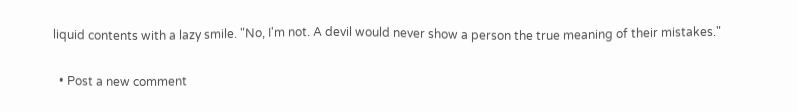liquid contents with a lazy smile. "No, I'm not. A devil would never show a person the true meaning of their mistakes."

  • Post a new comment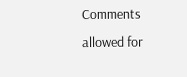Comments allowed for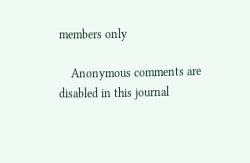members only

    Anonymous comments are disabled in this journal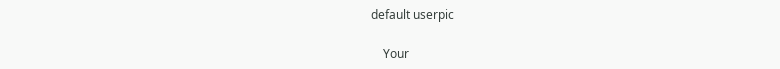default userpic

    Your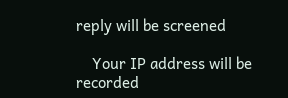reply will be screened

    Your IP address will be recorded